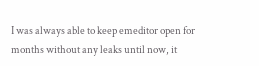I was always able to keep emeditor open for months without any leaks until now, it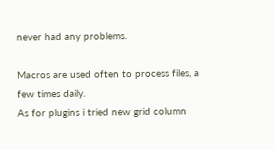never had any problems.

Macros are used often to process files, a few times daily.
As for plugins i tried new grid column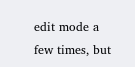edit mode a few times, but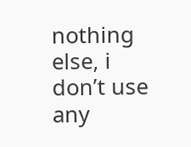nothing else, i don’t use any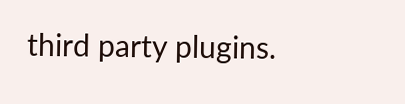third party plugins.